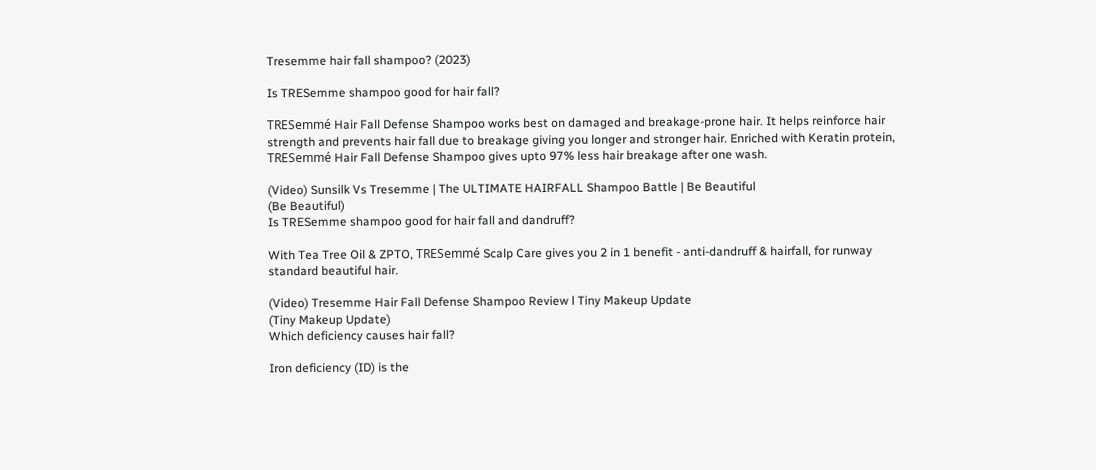Tresemme hair fall shampoo? (2023)

Is TRESemme shampoo good for hair fall?

TRESemmé Hair Fall Defense Shampoo works best on damaged and breakage-prone hair. It helps reinforce hair strength and prevents hair fall due to breakage giving you longer and stronger hair. Enriched with Keratin protein, TRESemmé Hair Fall Defense Shampoo gives upto 97% less hair breakage after one wash.

(Video) Sunsilk Vs Tresemme | The ULTIMATE HAIRFALL Shampoo Battle | Be Beautiful
(Be Beautiful)
Is TRESemme shampoo good for hair fall and dandruff?

With Tea Tree Oil & ZPTO, TRESemmé Scalp Care gives you 2 in 1 benefit - anti-dandruff & hairfall, for runway standard beautiful hair.

(Video) Tresemme Hair Fall Defense Shampoo Review l Tiny Makeup Update
(Tiny Makeup Update)
Which deficiency causes hair fall?

Iron deficiency (ID) is the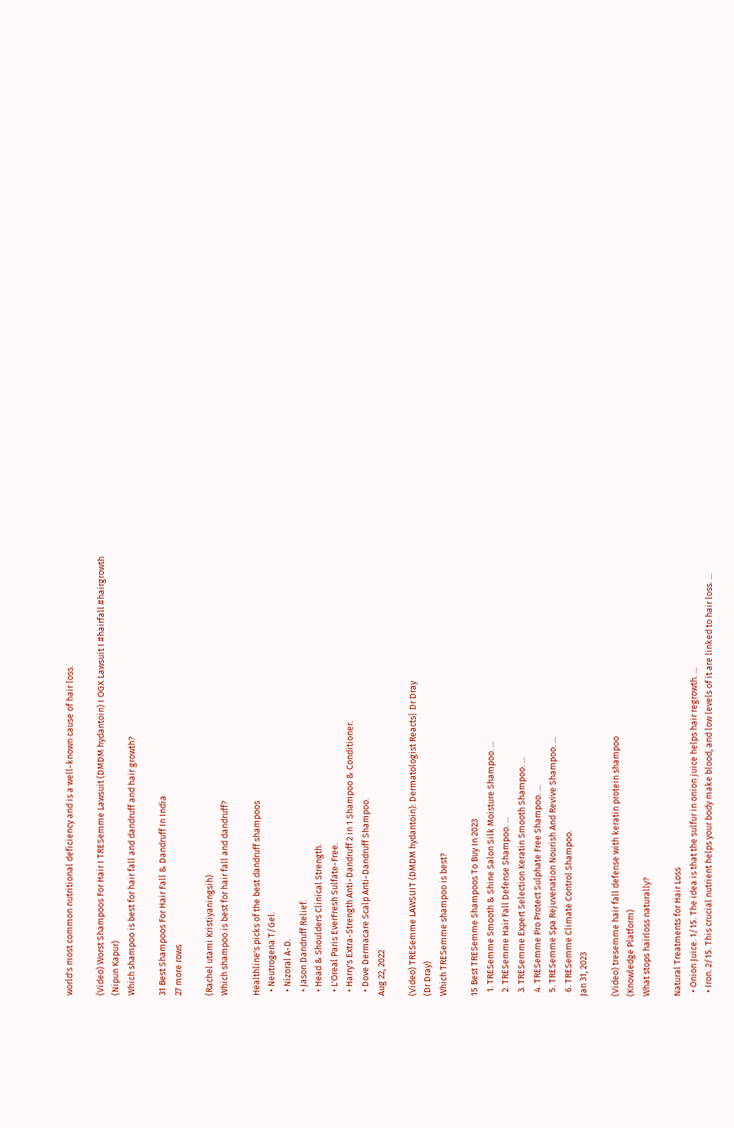world's most common nutritional deficiency and is a well-known cause of hair loss.

(Video) Worst Shampoos For Hair I TRESemme Lawsuit (DMDM hydantoin) I OGX Lawsuit I #hairfall #hairgrowth
(Nipun Kapur)
Which shampoo is best for hair fall and dandruff and hair growth?

31 Best Shampoos For Hair Fall & Dandruff In India
27 more rows

(Rachel utami Kristiyaningsih)
Which shampoo is best for hair fall and dandruff?

Healthline's picks of the best dandruff shampoos
  • Neutrogena T/Gel.
  • Nizoral A-D.
  • Jason Dandruff Relief.
  • Head & Shoulders Clinical Strength.
  • L'Oreal Paris EverFresh Sulfate-Free.
  • Harry's Extra-Strength Anti-Dandruff 2 in 1 Shampoo & Conditioner.
  • Dove Dermacare Scalp Anti-Dandruff Shampoo.
Aug 22, 2022

(Video) TRESemme LAWSUIT (DMDM hydantoin): Dermatologist Reacts| Dr Dray
(Dr Dray)
Which TRESemme shampoo is best?

15 Best TRESemme Shampoos To Buy In 2023
  1. TRESemme Smooth & Shine Salon Silk Moisture Shampoo. ...
  2. TRESemme Hair Fall Defense Shampoo. ...
  3. TRESemme Expert Selection Keratin Smooth Shampoo. ...
  4. TRESemme Pro Protect Sulphate Free Shampoo. ...
  5. TRESemme Spa Rejuvenation Nourish And Revive Shampoo. ...
  6. TRESemme Climate Control Shampoo.
Jan 31, 2023

(Video) tresemme hair fall defense with keratin protein shampoo
(Knowledge Platform)
What stops hairloss naturally?

Natural Treatments for Hair Loss
  • Onion Juice. 1/15. The idea is that the sulfur in onion juice helps hair regrowth. ...
  • Iron. 2/15. This crucial nutrient helps your body make blood, and low levels of it are linked to hair loss. ...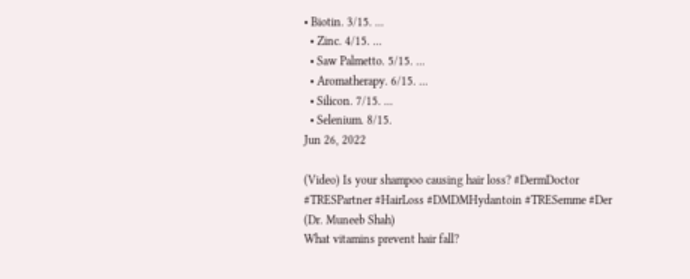• Biotin. 3/15. ...
  • Zinc. 4/15. ...
  • Saw Palmetto. 5/15. ...
  • Aromatherapy. 6/15. ...
  • Silicon. 7/15. ...
  • Selenium. 8/15.
Jun 26, 2022

(Video) Is your shampoo causing hair loss? #DermDoctor #TRESPartner #HairLoss #DMDMHydantoin #TRESemme #Der
(Dr. Muneeb Shah)
What vitamins prevent hair fall?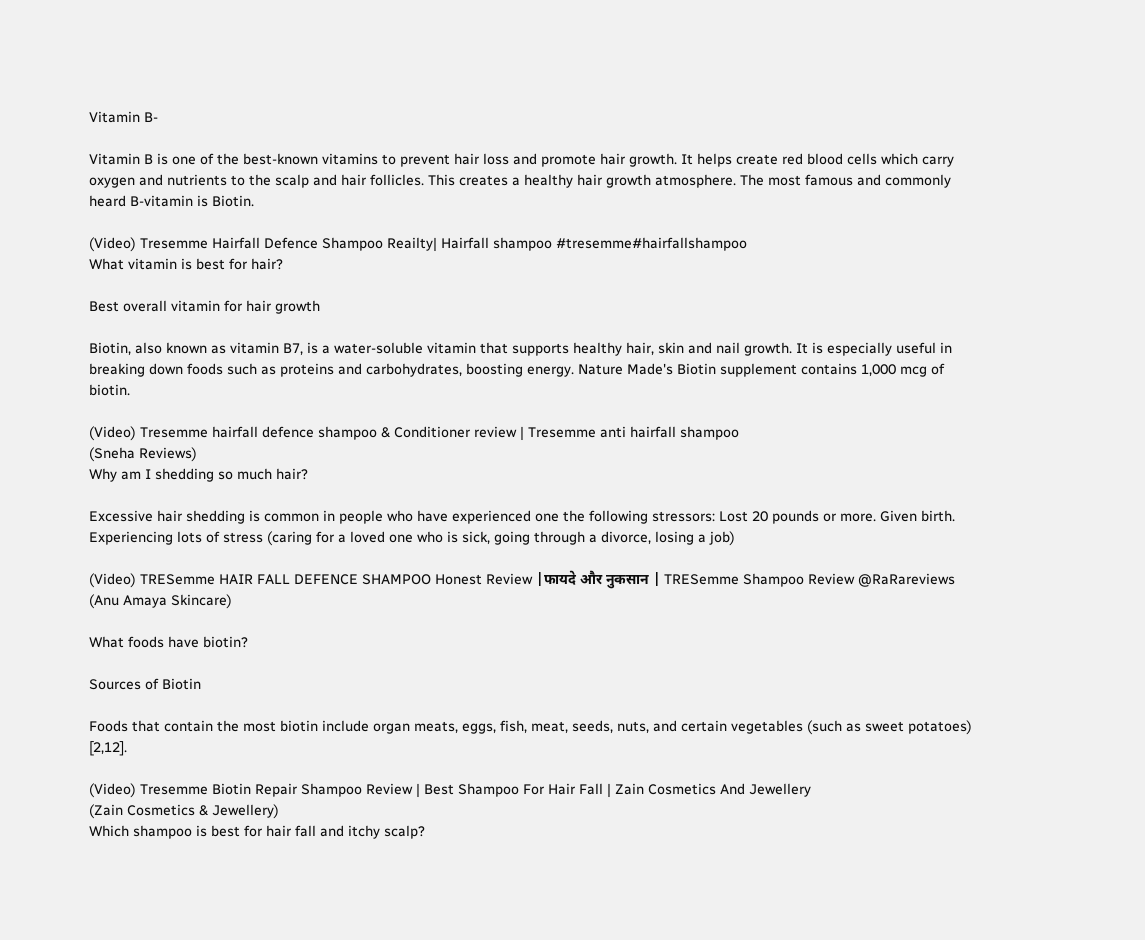Vitamin B-

Vitamin B is one of the best-known vitamins to prevent hair loss and promote hair growth. It helps create red blood cells which carry oxygen and nutrients to the scalp and hair follicles. This creates a healthy hair growth atmosphere. The most famous and commonly heard B-vitamin is Biotin.

(Video) Tresemme Hairfall Defence Shampoo Reailty| Hairfall shampoo #tresemme#hairfallshampoo
What vitamin is best for hair?

Best overall vitamin for hair growth

Biotin, also known as vitamin B7, is a water-soluble vitamin that supports healthy hair, skin and nail growth. It is especially useful in breaking down foods such as proteins and carbohydrates, boosting energy. Nature Made's Biotin supplement contains 1,000 mcg of biotin.

(Video) Tresemme hairfall defence shampoo & Conditioner review | Tresemme anti hairfall shampoo
(Sneha Reviews)
Why am I shedding so much hair?

Excessive hair shedding is common in people who have experienced one the following stressors: Lost 20 pounds or more. Given birth. Experiencing lots of stress (caring for a loved one who is sick, going through a divorce, losing a job)

(Video) TRESemme HAIR FALL DEFENCE SHAMPOO Honest Review |फायदे और नुकसान | TRESemme Shampoo Review @RaRareviews
(Anu Amaya Skincare)

What foods have biotin?

Sources of Biotin

Foods that contain the most biotin include organ meats, eggs, fish, meat, seeds, nuts, and certain vegetables (such as sweet potatoes) [2,12].

(Video) Tresemme Biotin Repair Shampoo Review | Best Shampoo For Hair Fall | Zain Cosmetics And Jewellery
(Zain Cosmetics & Jewellery)
Which shampoo is best for hair fall and itchy scalp?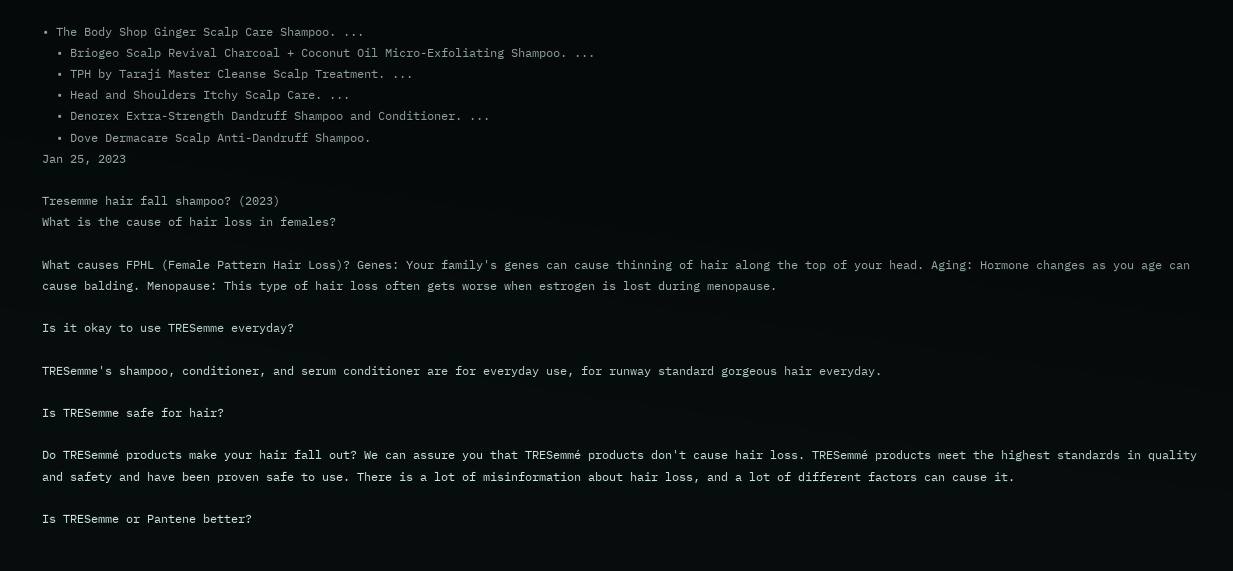• The Body Shop Ginger Scalp Care Shampoo. ...
  • Briogeo Scalp Revival Charcoal + Coconut Oil Micro-Exfoliating Shampoo. ...
  • TPH by Taraji Master Cleanse Scalp Treatment. ...
  • Head and Shoulders Itchy Scalp Care. ...
  • Denorex Extra-Strength Dandruff Shampoo and Conditioner. ...
  • Dove Dermacare Scalp Anti-Dandruff Shampoo.
Jan 25, 2023

Tresemme hair fall shampoo? (2023)
What is the cause of hair loss in females?

What causes FPHL (Female Pattern Hair Loss)? Genes: Your family's genes can cause thinning of hair along the top of your head. Aging: Hormone changes as you age can cause balding. Menopause: This type of hair loss often gets worse when estrogen is lost during menopause.

Is it okay to use TRESemme everyday?

TRESemme's shampoo, conditioner, and serum conditioner are for everyday use, for runway standard gorgeous hair everyday.

Is TRESemme safe for hair?

Do TRESemmé products make your hair fall out? We can assure you that TRESemmé products don't cause hair loss. TRESemmé products meet the highest standards in quality and safety and have been proven safe to use. There is a lot of misinformation about hair loss, and a lot of different factors can cause it.

Is TRESemme or Pantene better?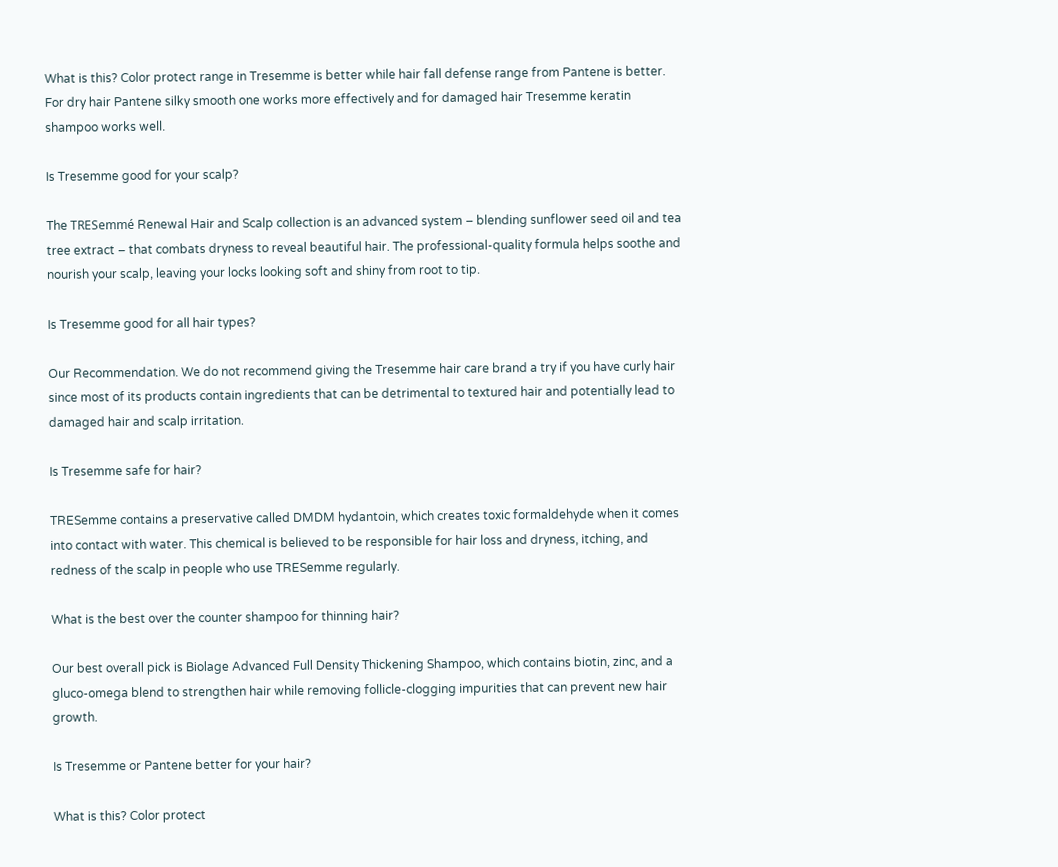What is this? Color protect range in Tresemme is better while hair fall defense range from Pantene is better. For dry hair Pantene silky smooth one works more effectively and for damaged hair Tresemme keratin shampoo works well.

Is Tresemme good for your scalp?

The TRESemmé Renewal Hair and Scalp collection is an advanced system – blending sunflower seed oil and tea tree extract – that combats dryness to reveal beautiful hair. The professional-quality formula helps soothe and nourish your scalp, leaving your locks looking soft and shiny from root to tip.

Is Tresemme good for all hair types?

Our Recommendation. We do not recommend giving the Tresemme hair care brand a try if you have curly hair since most of its products contain ingredients that can be detrimental to textured hair and potentially lead to damaged hair and scalp irritation.

Is Tresemme safe for hair?

TRESemme contains a preservative called DMDM hydantoin, which creates toxic formaldehyde when it comes into contact with water. This chemical is believed to be responsible for hair loss and dryness, itching, and redness of the scalp in people who use TRESemme regularly.

What is the best over the counter shampoo for thinning hair?

Our best overall pick is Biolage Advanced Full Density Thickening Shampoo, which contains biotin, zinc, and a gluco-omega blend to strengthen hair while removing follicle-clogging impurities that can prevent new hair growth.

Is Tresemme or Pantene better for your hair?

What is this? Color protect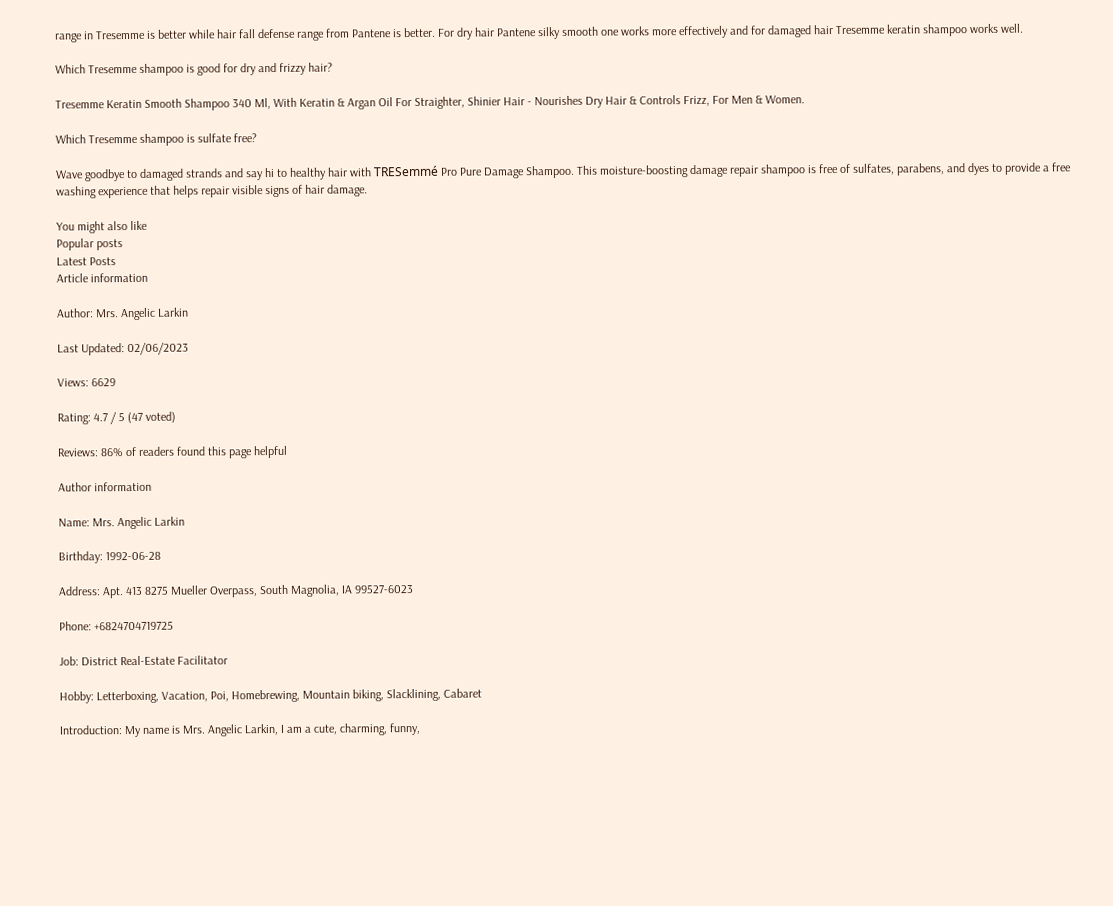range in Tresemme is better while hair fall defense range from Pantene is better. For dry hair Pantene silky smooth one works more effectively and for damaged hair Tresemme keratin shampoo works well.

Which Tresemme shampoo is good for dry and frizzy hair?

Tresemme Keratin Smooth Shampoo 340 Ml, With Keratin & Argan Oil For Straighter, Shinier Hair - Nourishes Dry Hair & Controls Frizz, For Men & Women.

Which Tresemme shampoo is sulfate free?

Wave goodbye to damaged strands and say hi to healthy hair with TRESemmé Pro Pure Damage Shampoo. This moisture-boosting damage repair shampoo is free of sulfates, parabens, and dyes to provide a free washing experience that helps repair visible signs of hair damage.

You might also like
Popular posts
Latest Posts
Article information

Author: Mrs. Angelic Larkin

Last Updated: 02/06/2023

Views: 6629

Rating: 4.7 / 5 (47 voted)

Reviews: 86% of readers found this page helpful

Author information

Name: Mrs. Angelic Larkin

Birthday: 1992-06-28

Address: Apt. 413 8275 Mueller Overpass, South Magnolia, IA 99527-6023

Phone: +6824704719725

Job: District Real-Estate Facilitator

Hobby: Letterboxing, Vacation, Poi, Homebrewing, Mountain biking, Slacklining, Cabaret

Introduction: My name is Mrs. Angelic Larkin, I am a cute, charming, funny,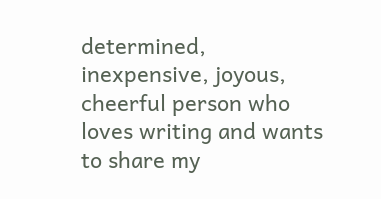determined, inexpensive, joyous, cheerful person who loves writing and wants to share my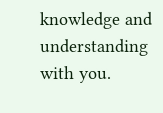knowledge and understanding with you.